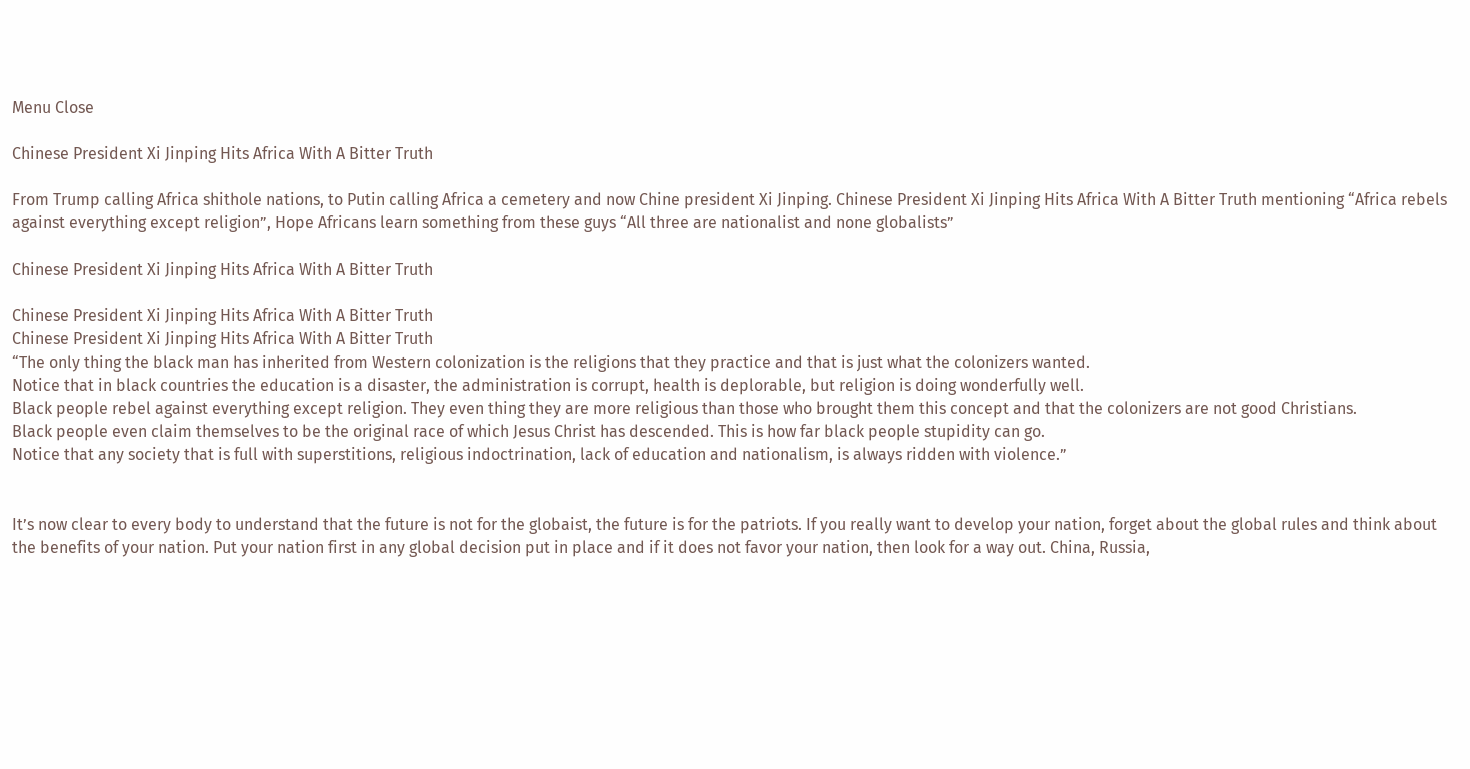Menu Close

Chinese President Xi Jinping Hits Africa With A Bitter Truth

From Trump calling Africa shithole nations, to Putin calling Africa a cemetery and now Chine president Xi Jinping. Chinese President Xi Jinping Hits Africa With A Bitter Truth mentioning “Africa rebels against everything except religion”, Hope Africans learn something from these guys “All three are nationalist and none globalists”

Chinese President Xi Jinping Hits Africa With A Bitter Truth

Chinese President Xi Jinping Hits Africa With A Bitter Truth
Chinese President Xi Jinping Hits Africa With A Bitter Truth
“The only thing the black man has inherited from Western colonization is the religions that they practice and that is just what the colonizers wanted.
Notice that in black countries the education is a disaster, the administration is corrupt, health is deplorable, but religion is doing wonderfully well.
Black people rebel against everything except religion. They even thing they are more religious than those who brought them this concept and that the colonizers are not good Christians.
Black people even claim themselves to be the original race of which Jesus Christ has descended. This is how far black people stupidity can go.
Notice that any society that is full with superstitions, religious indoctrination, lack of education and nationalism, is always ridden with violence.”


It’s now clear to every body to understand that the future is not for the globaist, the future is for the patriots. If you really want to develop your nation, forget about the global rules and think about the benefits of your nation. Put your nation first in any global decision put in place and if it does not favor your nation, then look for a way out. China, Russia,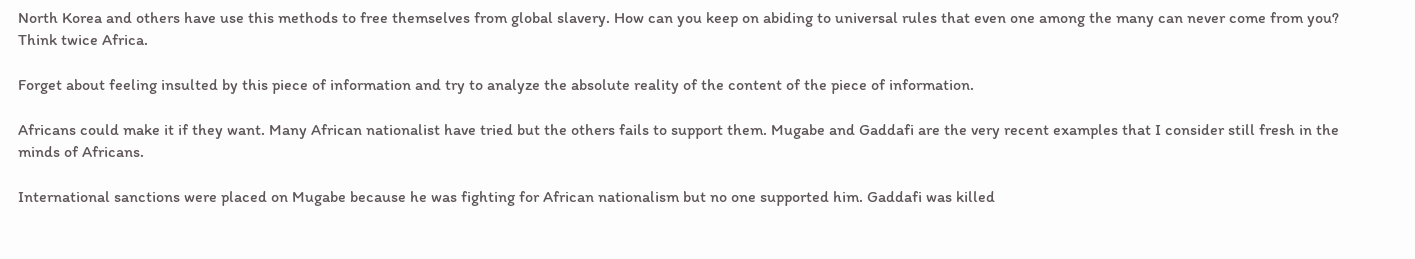North Korea and others have use this methods to free themselves from global slavery. How can you keep on abiding to universal rules that even one among the many can never come from you? Think twice Africa.

Forget about feeling insulted by this piece of information and try to analyze the absolute reality of the content of the piece of information.

Africans could make it if they want. Many African nationalist have tried but the others fails to support them. Mugabe and Gaddafi are the very recent examples that I consider still fresh in the minds of Africans.

International sanctions were placed on Mugabe because he was fighting for African nationalism but no one supported him. Gaddafi was killed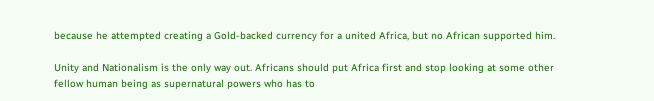because he attempted creating a Gold-backed currency for a united Africa, but no African supported him.

Unity and Nationalism is the only way out. Africans should put Africa first and stop looking at some other fellow human being as supernatural powers who has to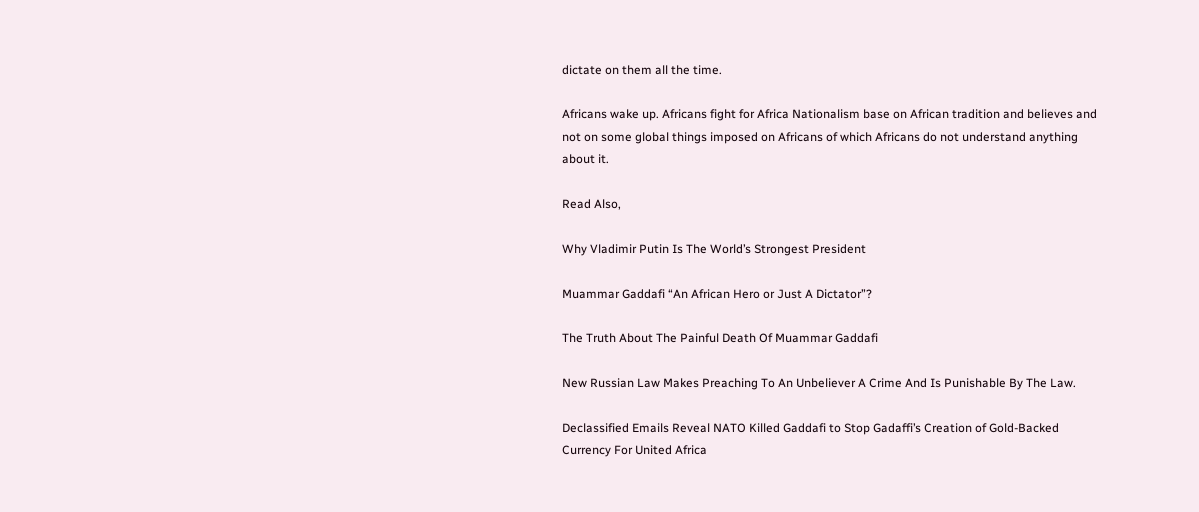dictate on them all the time.

Africans wake up. Africans fight for Africa Nationalism base on African tradition and believes and not on some global things imposed on Africans of which Africans do not understand anything about it.

Read Also,

Why Vladimir Putin Is The World’s Strongest President

Muammar Gaddafi “An African Hero or Just A Dictator”?

The Truth About The Painful Death Of Muammar Gaddafi

New Russian Law Makes Preaching To An Unbeliever A Crime And Is Punishable By The Law.

Declassified Emails Reveal NATO Killed Gaddafi to Stop Gadaffi’s Creation of Gold-Backed Currency For United Africa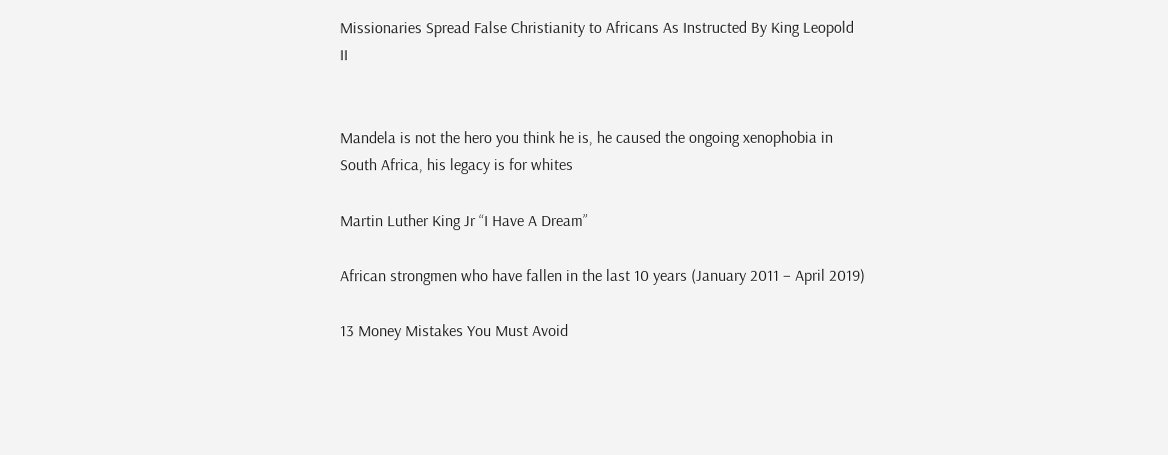Missionaries Spread False Christianity to Africans As Instructed By King Leopold II


Mandela is not the hero you think he is, he caused the ongoing xenophobia in South Africa, his legacy is for whites

Martin Luther King Jr “I Have A Dream”

African strongmen who have fallen in the last 10 years (January 2011 – April 2019)

13 Money Mistakes You Must Avoid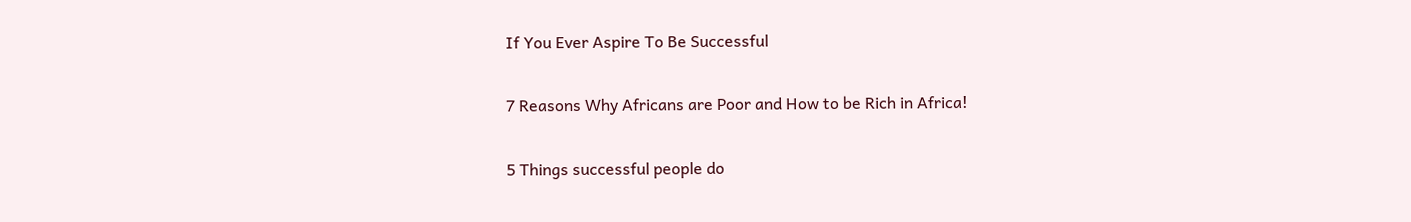If You Ever Aspire To Be Successful

7 Reasons Why Africans are Poor and How to be Rich in Africa!

5 Things successful people do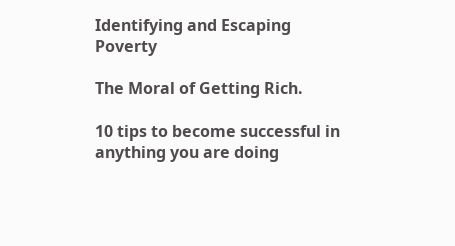Identifying and Escaping Poverty

The Moral of Getting Rich.

10 tips to become successful in anything you are doing